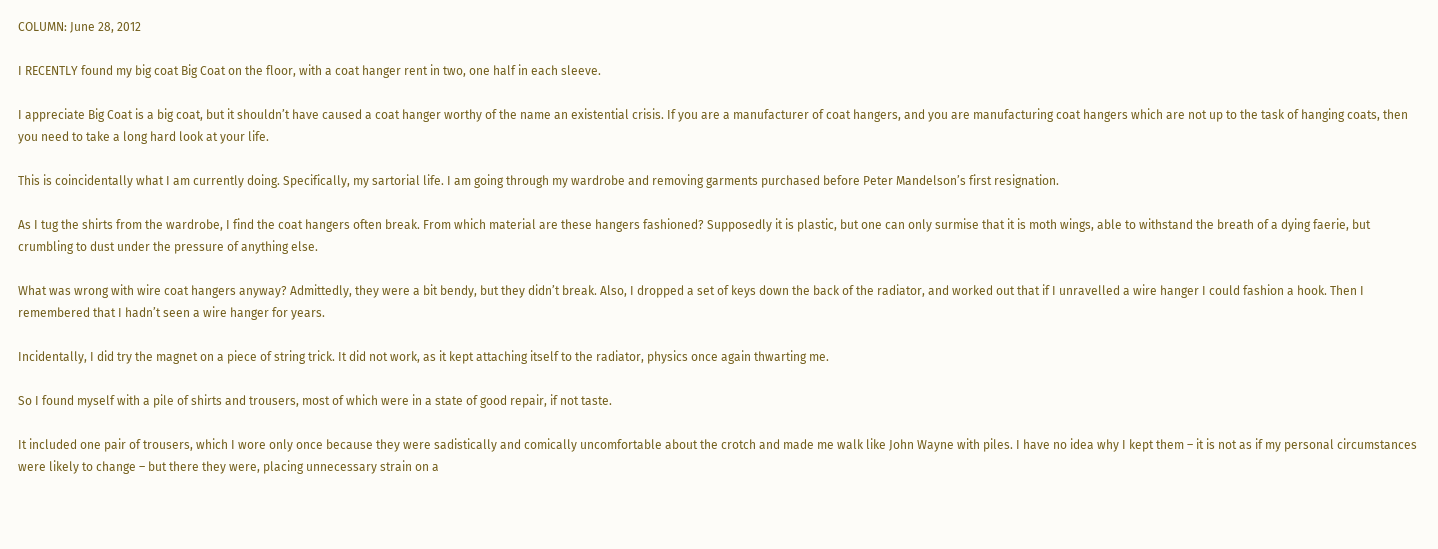COLUMN: June 28, 2012

I RECENTLY found my big coat Big Coat on the floor, with a coat hanger rent in two, one half in each sleeve.

I appreciate Big Coat is a big coat, but it shouldn’t have caused a coat hanger worthy of the name an existential crisis. If you are a manufacturer of coat hangers, and you are manufacturing coat hangers which are not up to the task of hanging coats, then you need to take a long hard look at your life.

This is coincidentally what I am currently doing. Specifically, my sartorial life. I am going through my wardrobe and removing garments purchased before Peter Mandelson’s first resignation.

As I tug the shirts from the wardrobe, I find the coat hangers often break. From which material are these hangers fashioned? Supposedly it is plastic, but one can only surmise that it is moth wings, able to withstand the breath of a dying faerie, but crumbling to dust under the pressure of anything else.

What was wrong with wire coat hangers anyway? Admittedly, they were a bit bendy, but they didn’t break. Also, I dropped a set of keys down the back of the radiator, and worked out that if I unravelled a wire hanger I could fashion a hook. Then I remembered that I hadn’t seen a wire hanger for years.

Incidentally, I did try the magnet on a piece of string trick. It did not work, as it kept attaching itself to the radiator, physics once again thwarting me.

So I found myself with a pile of shirts and trousers, most of which were in a state of good repair, if not taste.

It included one pair of trousers, which I wore only once because they were sadistically and comically uncomfortable about the crotch and made me walk like John Wayne with piles. I have no idea why I kept them – it is not as if my personal circumstances were likely to change – but there they were, placing unnecessary strain on a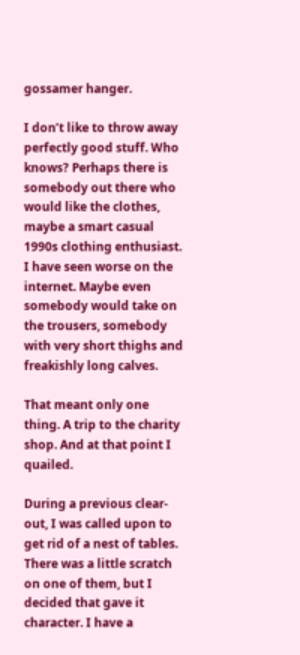gossamer hanger.

I don’t like to throw away perfectly good stuff. Who knows? Perhaps there is somebody out there who would like the clothes, maybe a smart casual 1990s clothing enthusiast. I have seen worse on the internet. Maybe even somebody would take on the trousers, somebody with very short thighs and freakishly long calves.

That meant only one thing. A trip to the charity shop. And at that point I quailed.

During a previous clear-out, I was called upon to get rid of a nest of tables. There was a little scratch on one of them, but I decided that gave it character. I have a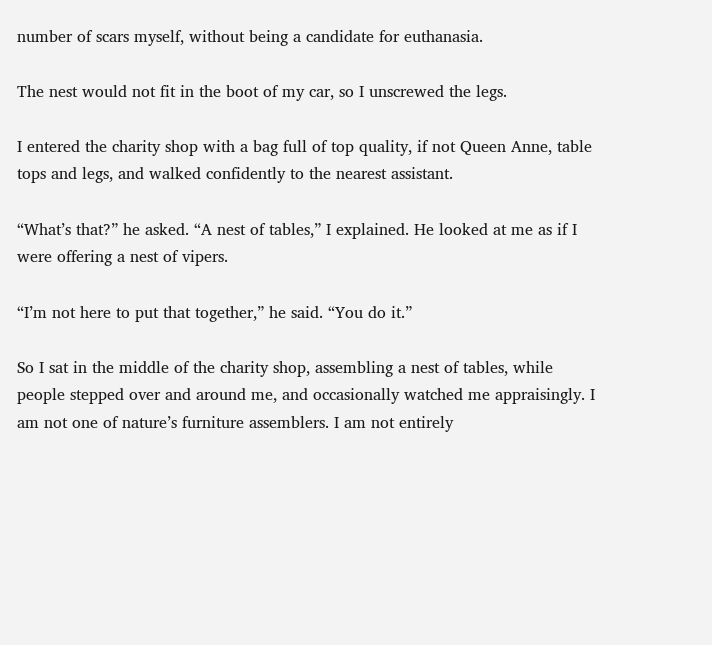number of scars myself, without being a candidate for euthanasia.

The nest would not fit in the boot of my car, so I unscrewed the legs.

I entered the charity shop with a bag full of top quality, if not Queen Anne, table tops and legs, and walked confidently to the nearest assistant.

“What’s that?” he asked. “A nest of tables,” I explained. He looked at me as if I were offering a nest of vipers.

“I’m not here to put that together,” he said. “You do it.”

So I sat in the middle of the charity shop, assembling a nest of tables, while people stepped over and around me, and occasionally watched me appraisingly. I am not one of nature’s furniture assemblers. I am not entirely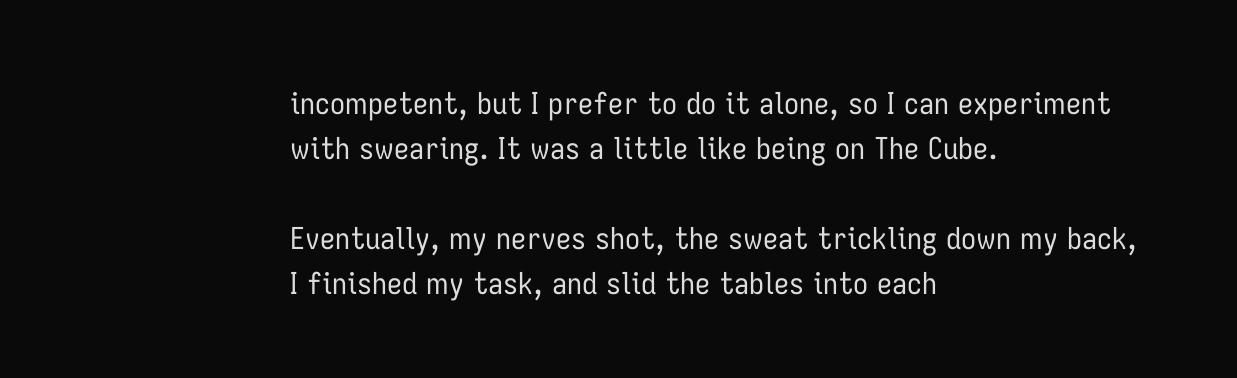incompetent, but I prefer to do it alone, so I can experiment with swearing. It was a little like being on The Cube.

Eventually, my nerves shot, the sweat trickling down my back, I finished my task, and slid the tables into each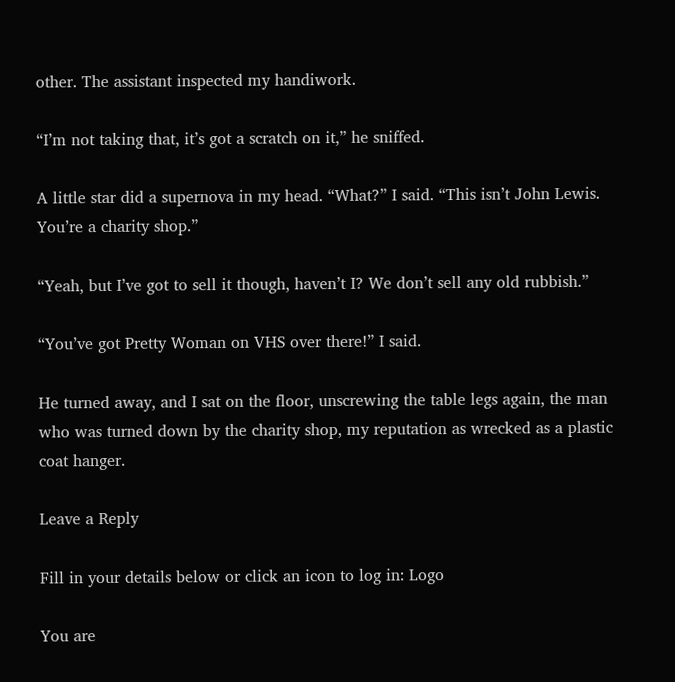other. The assistant inspected my handiwork.

“I’m not taking that, it’s got a scratch on it,” he sniffed.

A little star did a supernova in my head. “What?” I said. “This isn’t John Lewis. You’re a charity shop.”

“Yeah, but I’ve got to sell it though, haven’t I? We don’t sell any old rubbish.”

“You’ve got Pretty Woman on VHS over there!” I said.

He turned away, and I sat on the floor, unscrewing the table legs again, the man who was turned down by the charity shop, my reputation as wrecked as a plastic coat hanger.

Leave a Reply

Fill in your details below or click an icon to log in: Logo

You are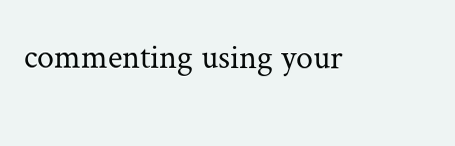commenting using your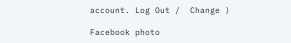account. Log Out /  Change )

Facebook photo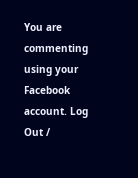You are commenting using your Facebook account. Log Out /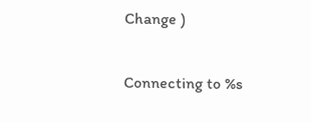Change )

Connecting to %s